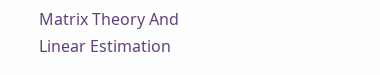Matrix Theory And Linear Estimation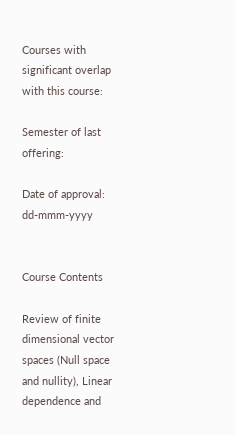Courses with significant overlap with this course:

Semester of last offering:

Date of approval: dd-mmm-yyyy


Course Contents

Review of finite dimensional vector spaces (Null space and nullity), Linear dependence and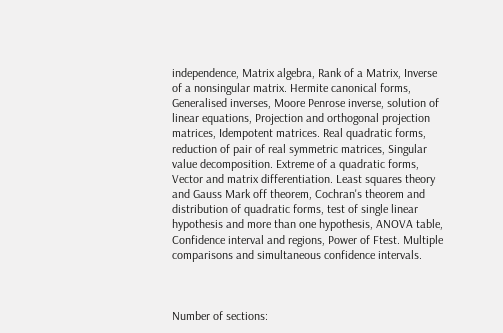independence, Matrix algebra, Rank of a Matrix, Inverse of a nonsingular matrix. Hermite canonical forms, Generalised inverses, Moore Penrose inverse, solution of linear equations, Projection and orthogonal projection matrices, Idempotent matrices. Real quadratic forms, reduction of pair of real symmetric matrices, Singular value decomposition. Extreme of a quadratic forms, Vector and matrix differentiation. Least squares theory and Gauss Mark off theorem, Cochran's theorem and distribution of quadratic forms, test of single linear hypothesis and more than one hypothesis, ANOVA table, Confidence interval and regions, Power of Ftest. Multiple comparisons and simultaneous confidence intervals.



Number of sections: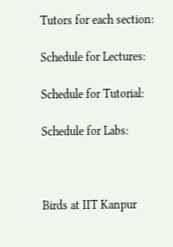Tutors for each section:

Schedule for Lectures:

Schedule for Tutorial:

Schedule for Labs:



Birds at IIT Kanpur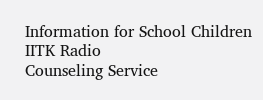Information for School Children
IITK Radio
Counseling Service